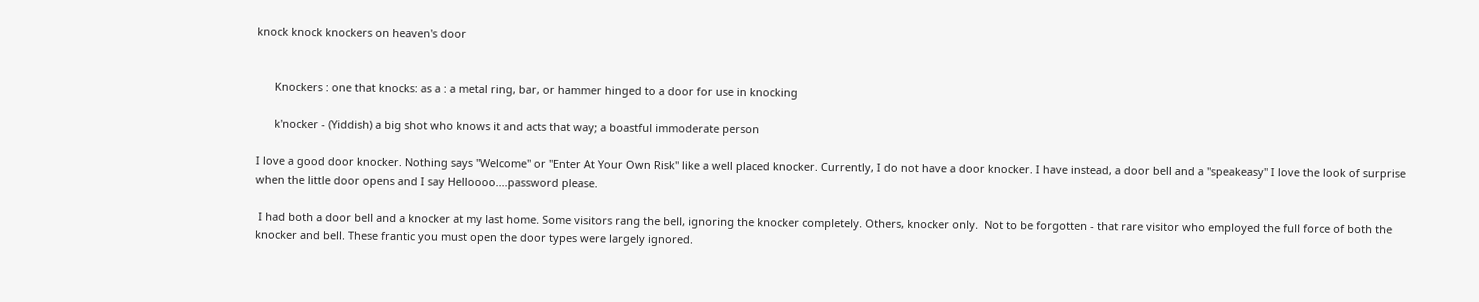knock knock knockers on heaven's door


      Knockers : one that knocks: as a : a metal ring, bar, or hammer hinged to a door for use in knocking

      k'nocker - (Yiddish) a big shot who knows it and acts that way; a boastful immoderate person

I love a good door knocker. Nothing says "Welcome" or "Enter At Your Own Risk" like a well placed knocker. Currently, I do not have a door knocker. I have instead, a door bell and a "speakeasy" I love the look of surprise when the little door opens and I say Helloooo....password please.

 I had both a door bell and a knocker at my last home. Some visitors rang the bell, ignoring the knocker completely. Others, knocker only.  Not to be forgotten - that rare visitor who employed the full force of both the knocker and bell. These frantic you must open the door types were largely ignored.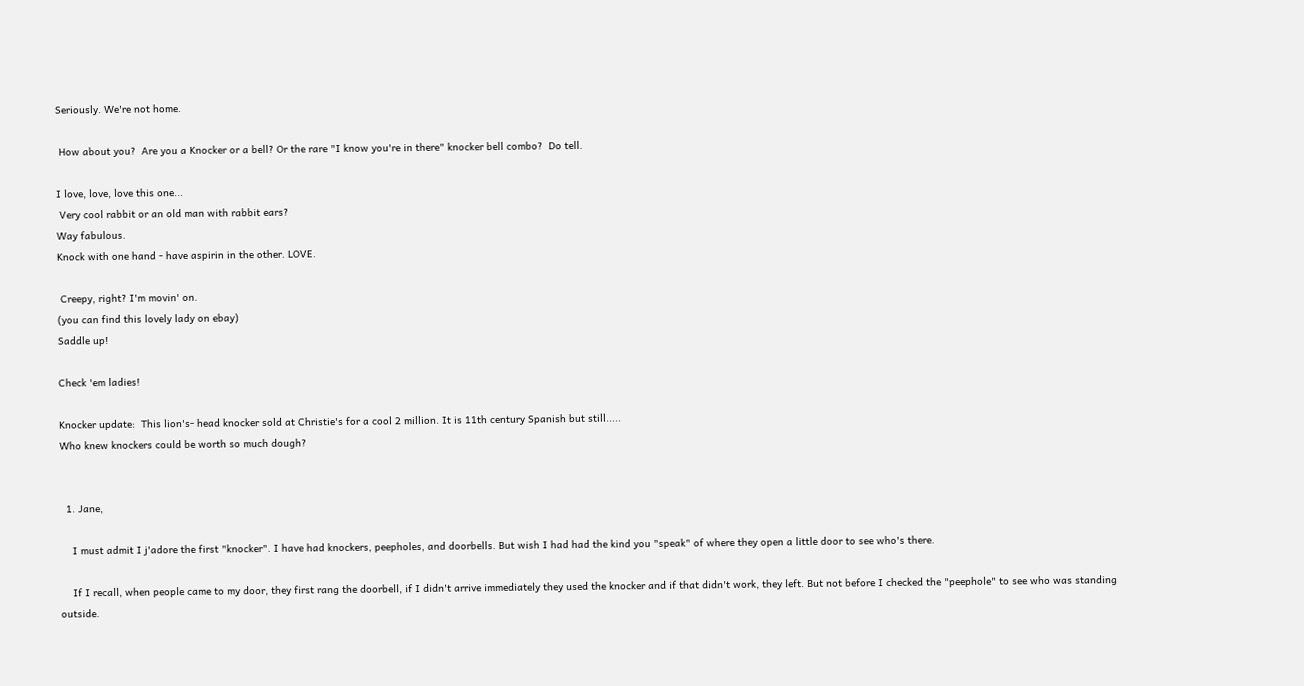Seriously. We're not home.

 How about you?  Are you a Knocker or a bell? Or the rare "I know you're in there" knocker bell combo?  Do tell.

I love, love, love this one...
 Very cool rabbit or an old man with rabbit ears?
Way fabulous.
Knock with one hand - have aspirin in the other. LOVE.

 Creepy, right? I'm movin' on.
(you can find this lovely lady on ebay)
Saddle up!

Check 'em ladies!

Knocker update:  This lion's- head knocker sold at Christie's for a cool 2 million. It is 11th century Spanish but still.....
Who knew knockers could be worth so much dough?


  1. Jane,

    I must admit I j'adore the first "knocker". I have had knockers, peepholes, and doorbells. But wish I had had the kind you "speak" of where they open a little door to see who's there.

    If I recall, when people came to my door, they first rang the doorbell, if I didn't arrive immediately they used the knocker and if that didn't work, they left. But not before I checked the "peephole" to see who was standing outside.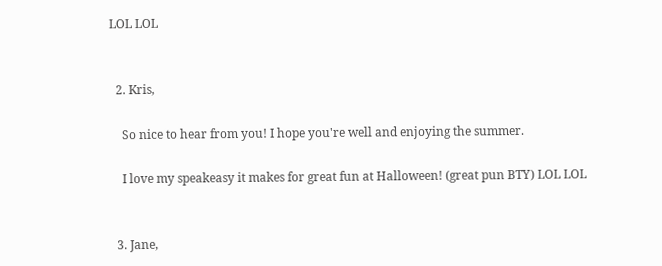LOL LOL


  2. Kris,

    So nice to hear from you! I hope you're well and enjoying the summer.

    I love my speakeasy it makes for great fun at Halloween! (great pun BTY) LOL LOL


  3. Jane,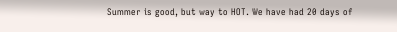Summer is good, but way to HOT. We have had 20 days of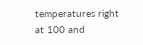temperatures right at 100 and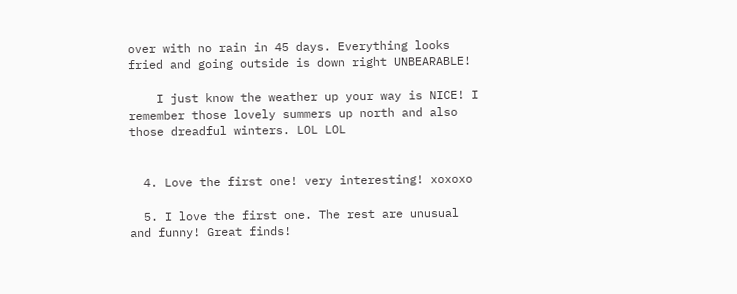over with no rain in 45 days. Everything looks fried and going outside is down right UNBEARABLE!

    I just know the weather up your way is NICE! I remember those lovely summers up north and also those dreadful winters. LOL LOL


  4. Love the first one! very interesting! xoxoxo

  5. I love the first one. The rest are unusual and funny! Great finds!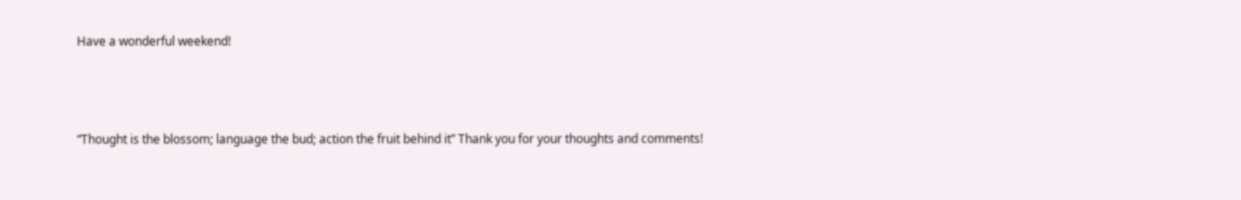Have a wonderful weekend!



“Thought is the blossom; language the bud; action the fruit behind it” Thank you for your thoughts and comments!